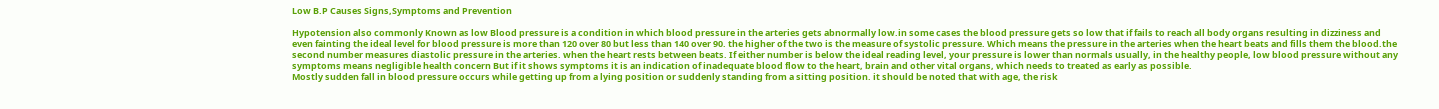Low B.P Causes Signs,Symptoms and Prevention

Hypotension also commonly Known as low Blood pressure is a condition in which blood pressure in the arteries gets abnormally low.in some cases the blood pressure gets so low that if fails to reach all body organs resulting in dizziness and even fainting the ideal level for blood pressure is more than 120 over 80 but less than 140 over 90. the higher of the two is the measure of systolic pressure. Which means the pressure in the arteries when the heart beats and fills them the blood.the second number measures diastolic pressure in the arteries. when the heart rests between beats. If either number is below the ideal reading level, your pressure is lower than normals usually, in the healthy people, low blood pressure without any symptoms means negligible health concern But if it shows symptoms it is an indication of inadequate blood flow to the heart, brain and other vital organs, which needs to treated as early as possible.
Mostly sudden fall in blood pressure occurs while getting up from a lying position or suddenly standing from a sitting position. it should be noted that with age, the risk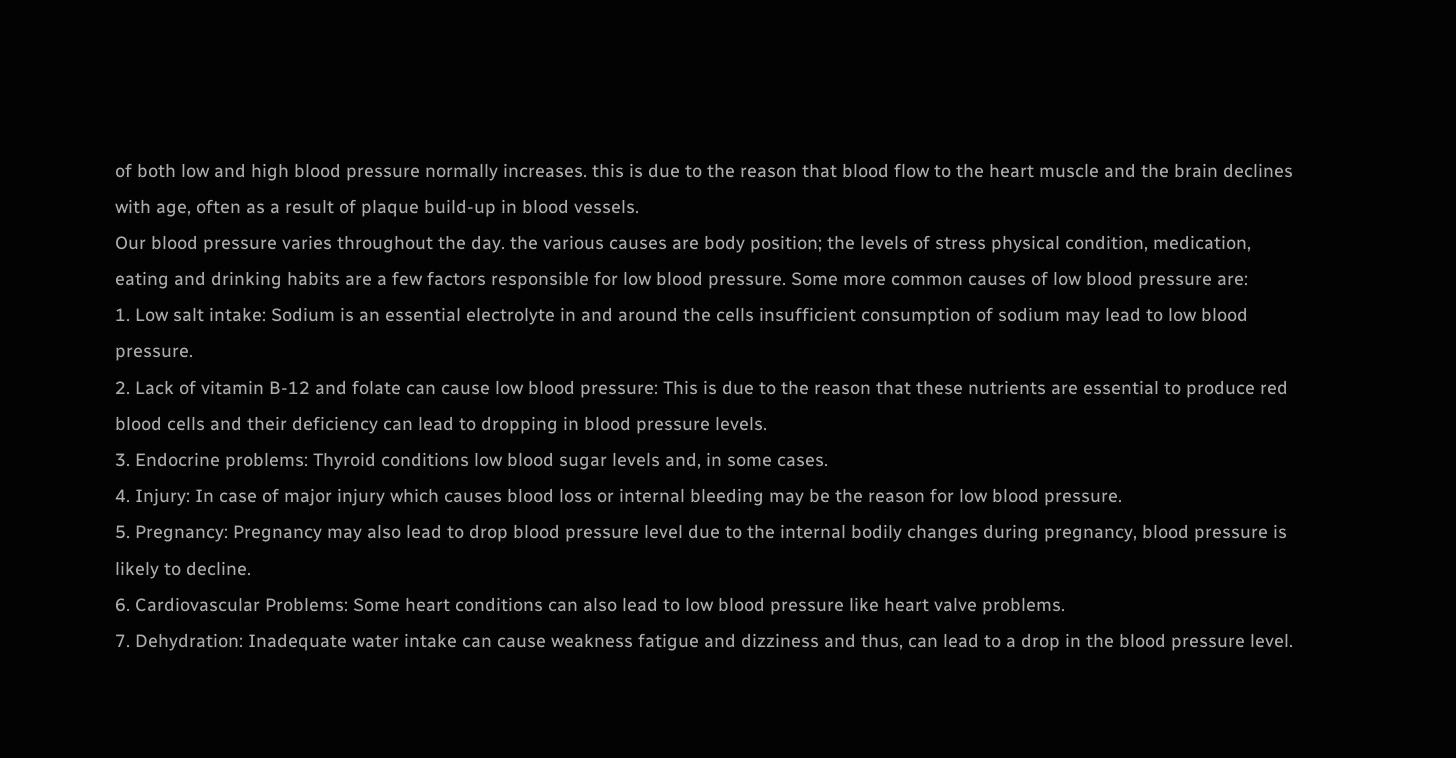of both low and high blood pressure normally increases. this is due to the reason that blood flow to the heart muscle and the brain declines with age, often as a result of plaque build-up in blood vessels.
Our blood pressure varies throughout the day. the various causes are body position; the levels of stress physical condition, medication, eating and drinking habits are a few factors responsible for low blood pressure. Some more common causes of low blood pressure are:
1. Low salt intake: Sodium is an essential electrolyte in and around the cells insufficient consumption of sodium may lead to low blood pressure.
2. Lack of vitamin B-12 and folate can cause low blood pressure: This is due to the reason that these nutrients are essential to produce red blood cells and their deficiency can lead to dropping in blood pressure levels.
3. Endocrine problems: Thyroid conditions low blood sugar levels and, in some cases.
4. Injury: In case of major injury which causes blood loss or internal bleeding may be the reason for low blood pressure.
5. Pregnancy: Pregnancy may also lead to drop blood pressure level due to the internal bodily changes during pregnancy, blood pressure is likely to decline.
6. Cardiovascular Problems: Some heart conditions can also lead to low blood pressure like heart valve problems.
7. Dehydration: Inadequate water intake can cause weakness fatigue and dizziness and thus, can lead to a drop in the blood pressure level.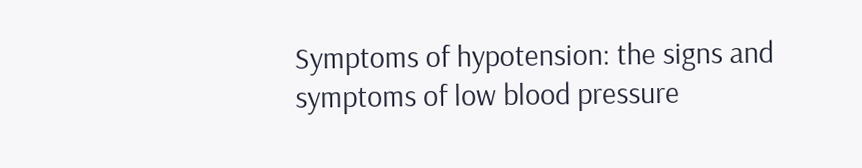Symptoms of hypotension: the signs and symptoms of low blood pressure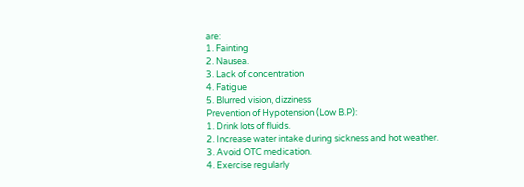are:
1. Fainting
2. Nausea.
3. Lack of concentration
4. Fatigue
5. Blurred vision, dizziness
Prevention of Hypotension (Low B.P):
1. Drink lots of fluids.
2. Increase water intake during sickness and hot weather.
3. Avoid OTC medication.
4. Exercise regularly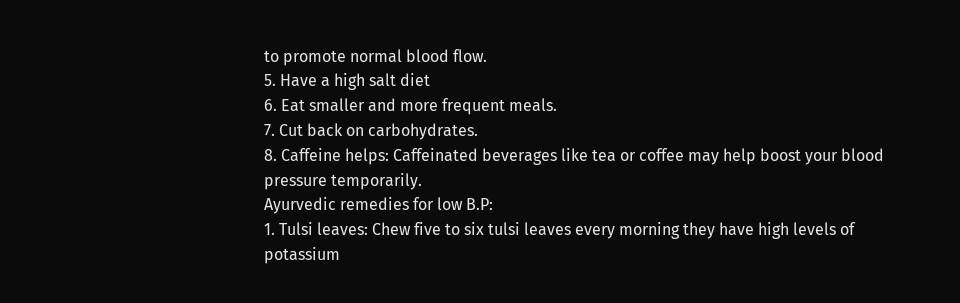to promote normal blood flow.
5. Have a high salt diet
6. Eat smaller and more frequent meals.
7. Cut back on carbohydrates.
8. Caffeine helps: Caffeinated beverages like tea or coffee may help boost your blood pressure temporarily.
Ayurvedic remedies for low B.P:
1. Tulsi leaves: Chew five to six tulsi leaves every morning they have high levels of potassium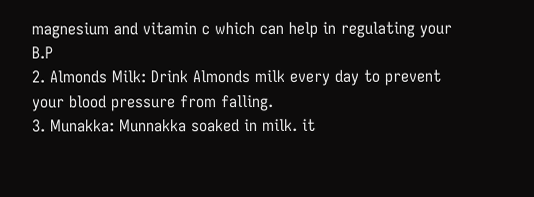magnesium and vitamin c which can help in regulating your B.P
2. Almonds Milk: Drink Almonds milk every day to prevent your blood pressure from falling.
3. Munakka: Munnakka soaked in milk. it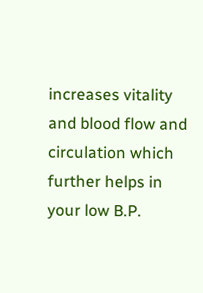increases vitality and blood flow and circulation which further helps in your low B.P.